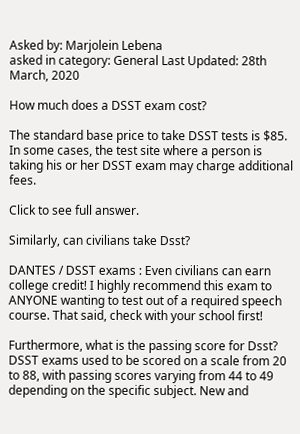Asked by: Marjolein Lebena
asked in category: General Last Updated: 28th March, 2020

How much does a DSST exam cost?

The standard base price to take DSST tests is $85. In some cases, the test site where a person is taking his or her DSST exam may charge additional fees.

Click to see full answer.

Similarly, can civilians take Dsst?

DANTES / DSST exams : Even civilians can earn college credit! I highly recommend this exam to ANYONE wanting to test out of a required speech course. That said, check with your school first!

Furthermore, what is the passing score for Dsst? DSST exams used to be scored on a scale from 20 to 88, with passing scores varying from 44 to 49 depending on the specific subject. New and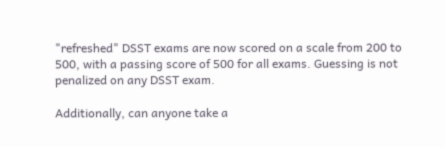"refreshed" DSST exams are now scored on a scale from 200 to 500, with a passing score of 500 for all exams. Guessing is not penalized on any DSST exam.

Additionally, can anyone take a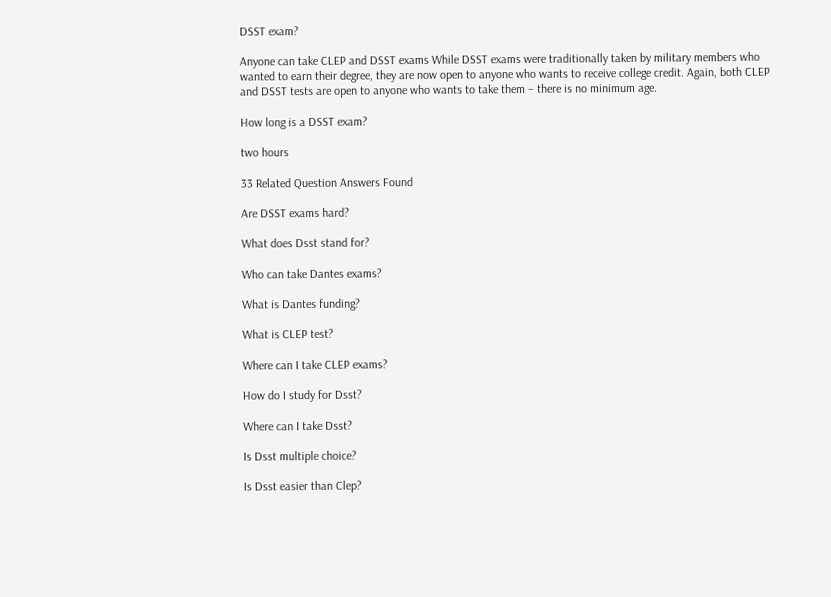DSST exam?

Anyone can take CLEP and DSST exams While DSST exams were traditionally taken by military members who wanted to earn their degree, they are now open to anyone who wants to receive college credit. Again, both CLEP and DSST tests are open to anyone who wants to take them – there is no minimum age.

How long is a DSST exam?

two hours

33 Related Question Answers Found

Are DSST exams hard?

What does Dsst stand for?

Who can take Dantes exams?

What is Dantes funding?

What is CLEP test?

Where can I take CLEP exams?

How do I study for Dsst?

Where can I take Dsst?

Is Dsst multiple choice?

Is Dsst easier than Clep?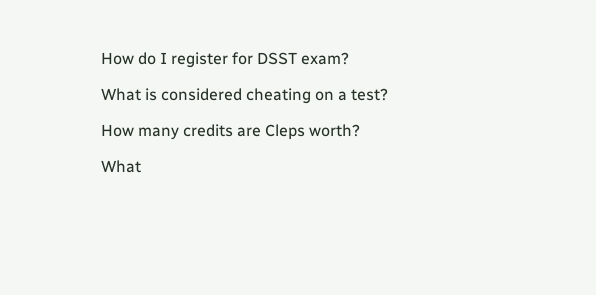How do I register for DSST exam?

What is considered cheating on a test?

How many credits are Cleps worth?

What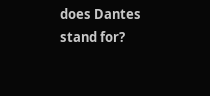does Dantes stand for?